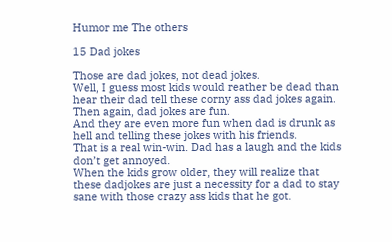Humor me The others

15 Dad jokes

Those are dad jokes, not dead jokes.
Well, I guess most kids would reather be dead than hear their dad tell these corny ass dad jokes again.
Then again, dad jokes are fun.
And they are even more fun when dad is drunk as hell and telling these jokes with his friends.
That is a real win-win. Dad has a laugh and the kids don’t get annoyed.
When the kids grow older, they will realize that these dadjokes are just a necessity for a dad to stay sane with those crazy ass kids that he got.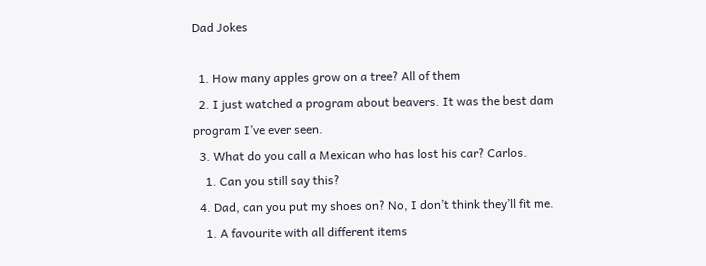Dad Jokes

  1. How many apples grow on a tree? All of them
  2. I just watched a program about beavers. It was the best dam program I’ve ever seen.
  3. What do you call a Mexican who has lost his car? Carlos.
    1. Can you still say this?
  4. Dad, can you put my shoes on? No, I don’t think they’ll fit me.
    1. A favourite with all different items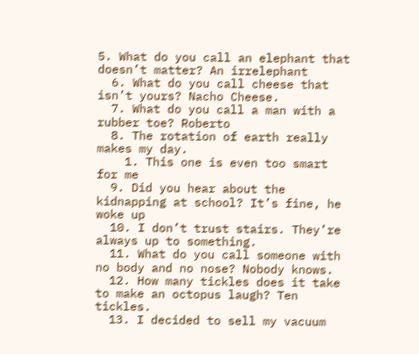5. What do you call an elephant that doesn’t matter? An irrelephant
  6. What do you call cheese that isn’t yours? Nacho Cheese.
  7. What do you call a man with a rubber toe? Roberto
  8. The rotation of earth really makes my day.
    1. This one is even too smart for me
  9. Did you hear about the kidnapping at school? It’s fine, he woke up
  10. I don’t trust stairs. They’re always up to something.
  11. What do you call someone with no body and no nose? Nobody knows.
  12. How many tickles does it take to make an octopus laugh? Ten tickles.
  13. I decided to sell my vacuum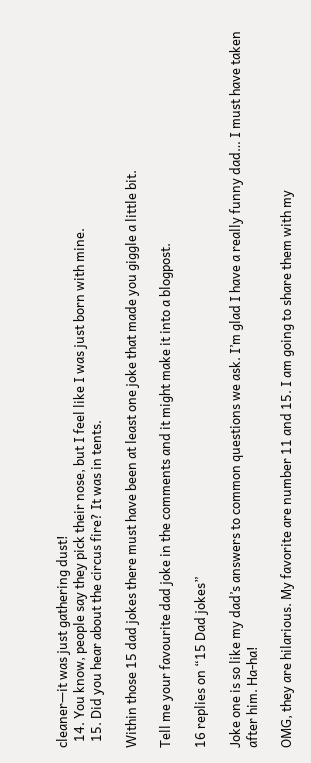cleaner—it was just gathering dust!
  14. You know, people say they pick their nose, but I feel like I was just born with mine.
  15. Did you hear about the circus fire? It was in tents.

Within those 15 dad jokes there must have been at least one joke that made you giggle a little bit.

Tell me your favourite dad joke in the comments and it might make it into a blogpost.

16 replies on “15 Dad jokes”

Joke one is so like my dad’s answers to common questions we ask. I’m glad I have a really funny dad… I must have taken after him. Ha-ha!

OMG, they are hilarious. My favorite are number 11 and 15. I am going to share them with my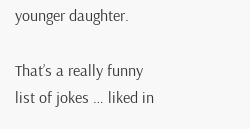younger daughter.

That’s a really funny list of jokes … liked in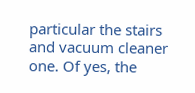particular the stairs and vacuum cleaner one. Of yes, the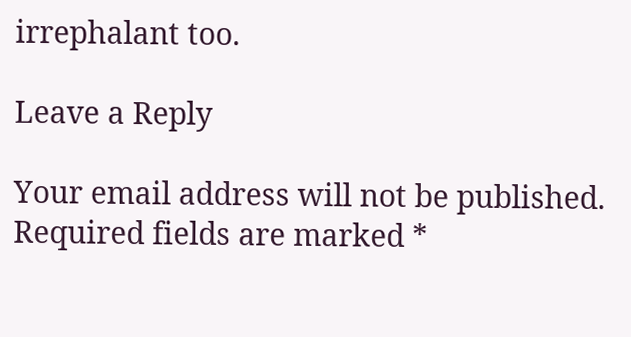irrephalant too.

Leave a Reply

Your email address will not be published. Required fields are marked *